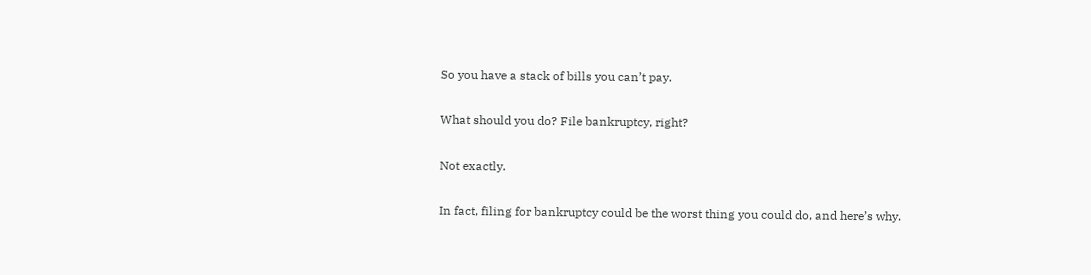So you have a stack of bills you can’t pay.

What should you do? File bankruptcy, right?

Not exactly.

In fact, filing for bankruptcy could be the worst thing you could do, and here’s why.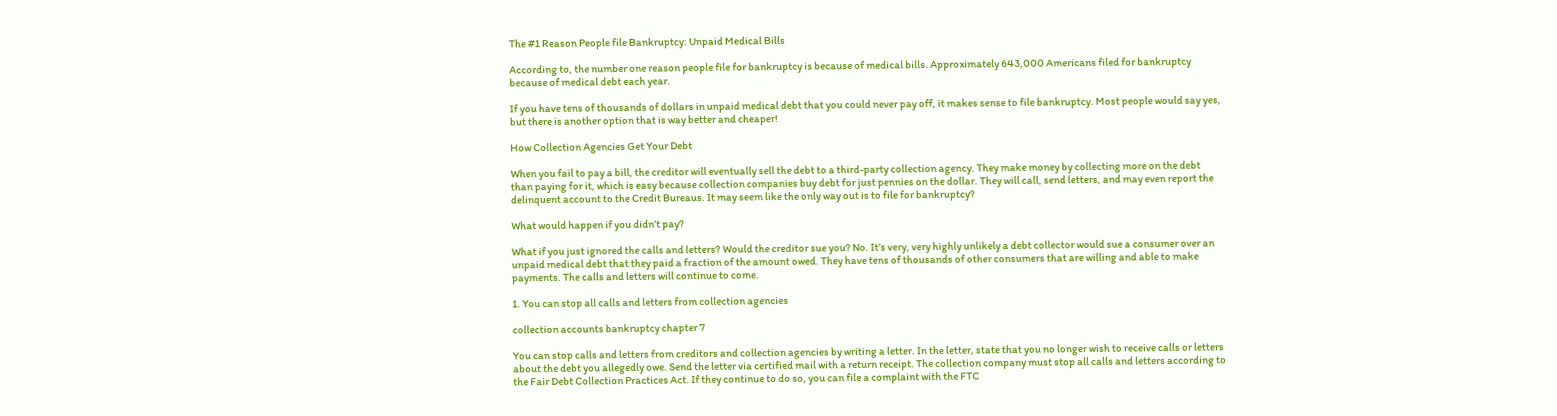The #1 Reason People file Bankruptcy: Unpaid Medical Bills

According to, the number one reason people file for bankruptcy is because of medical bills. Approximately 643,000 Americans filed for bankruptcy because of medical debt each year.

If you have tens of thousands of dollars in unpaid medical debt that you could never pay off, it makes sense to file bankruptcy. Most people would say yes, but there is another option that is way better and cheaper!

How Collection Agencies Get Your Debt

When you fail to pay a bill, the creditor will eventually sell the debt to a third-party collection agency. They make money by collecting more on the debt than paying for it, which is easy because collection companies buy debt for just pennies on the dollar. They will call, send letters, and may even report the delinquent account to the Credit Bureaus. It may seem like the only way out is to file for bankruptcy?

What would happen if you didn’t pay?

What if you just ignored the calls and letters? Would the creditor sue you? No. It’s very, very highly unlikely a debt collector would sue a consumer over an unpaid medical debt that they paid a fraction of the amount owed. They have tens of thousands of other consumers that are willing and able to make payments. The calls and letters will continue to come.

1. You can stop all calls and letters from collection agencies

collection accounts bankruptcy chapter 7

You can stop calls and letters from creditors and collection agencies by writing a letter. In the letter, state that you no longer wish to receive calls or letters about the debt you allegedly owe. Send the letter via certified mail with a return receipt. The collection company must stop all calls and letters according to the Fair Debt Collection Practices Act. If they continue to do so, you can file a complaint with the FTC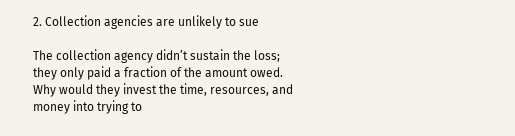2. Collection agencies are unlikely to sue

The collection agency didn’t sustain the loss; they only paid a fraction of the amount owed. Why would they invest the time, resources, and money into trying to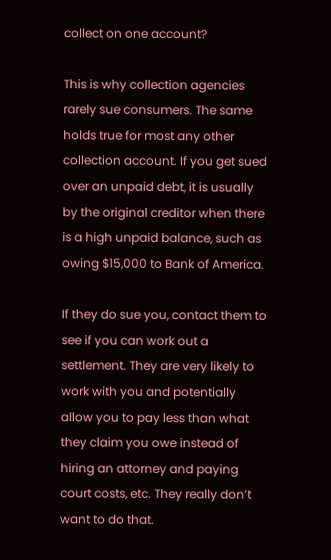collect on one account?

This is why collection agencies rarely sue consumers. The same holds true for most any other collection account. If you get sued over an unpaid debt, it is usually by the original creditor when there is a high unpaid balance, such as owing $15,000 to Bank of America.

If they do sue you, contact them to see if you can work out a settlement. They are very likely to work with you and potentially allow you to pay less than what they claim you owe instead of hiring an attorney and paying court costs, etc. They really don’t want to do that.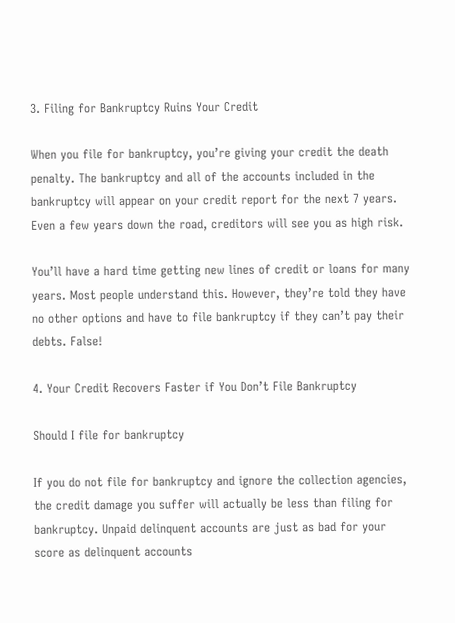3. Filing for Bankruptcy Ruins Your Credit

When you file for bankruptcy, you’re giving your credit the death penalty. The bankruptcy and all of the accounts included in the bankruptcy will appear on your credit report for the next 7 years. Even a few years down the road, creditors will see you as high risk.

You’ll have a hard time getting new lines of credit or loans for many years. Most people understand this. However, they’re told they have no other options and have to file bankruptcy if they can’t pay their debts. False!

4. Your Credit Recovers Faster if You Don’t File Bankruptcy

Should I file for bankruptcy

If you do not file for bankruptcy and ignore the collection agencies, the credit damage you suffer will actually be less than filing for bankruptcy. Unpaid delinquent accounts are just as bad for your score as delinquent accounts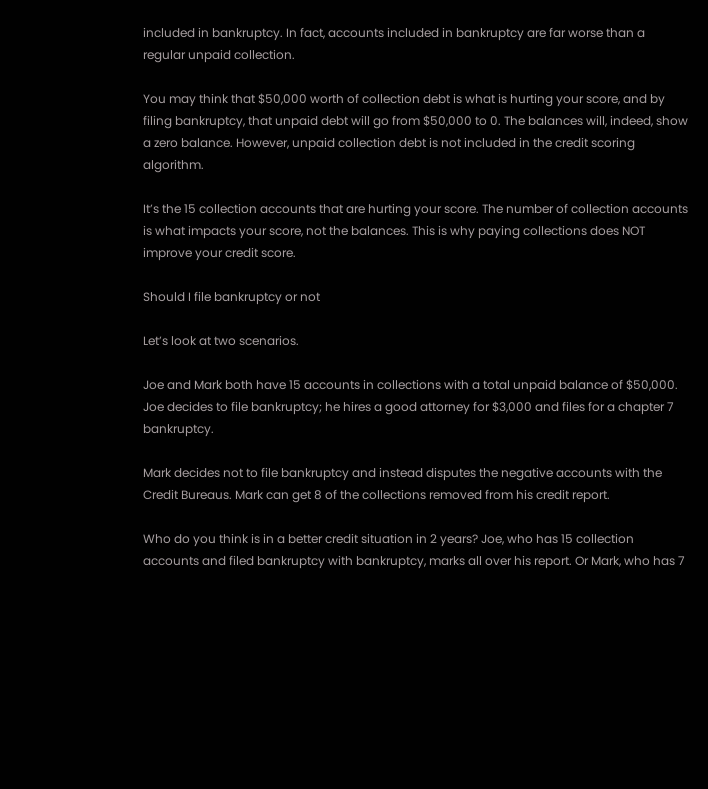included in bankruptcy. In fact, accounts included in bankruptcy are far worse than a regular unpaid collection.

You may think that $50,000 worth of collection debt is what is hurting your score, and by filing bankruptcy, that unpaid debt will go from $50,000 to 0. The balances will, indeed, show a zero balance. However, unpaid collection debt is not included in the credit scoring algorithm.

It’s the 15 collection accounts that are hurting your score. The number of collection accounts is what impacts your score, not the balances. This is why paying collections does NOT improve your credit score.

Should I file bankruptcy or not

Let’s look at two scenarios.

Joe and Mark both have 15 accounts in collections with a total unpaid balance of $50,000. Joe decides to file bankruptcy; he hires a good attorney for $3,000 and files for a chapter 7 bankruptcy.

Mark decides not to file bankruptcy and instead disputes the negative accounts with the Credit Bureaus. Mark can get 8 of the collections removed from his credit report.

Who do you think is in a better credit situation in 2 years? Joe, who has 15 collection accounts and filed bankruptcy with bankruptcy, marks all over his report. Or Mark, who has 7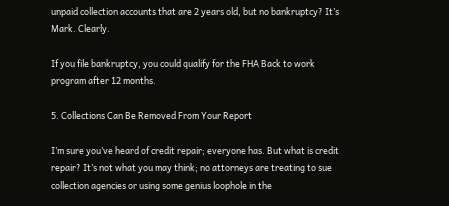unpaid collection accounts that are 2 years old, but no bankruptcy? It’s Mark. Clearly.

If you file bankruptcy, you could qualify for the FHA Back to work program after 12 months.

5. Collections Can Be Removed From Your Report

I’m sure you’ve heard of credit repair; everyone has. But what is credit repair? It’s not what you may think; no attorneys are treating to sue collection agencies or using some genius loophole in the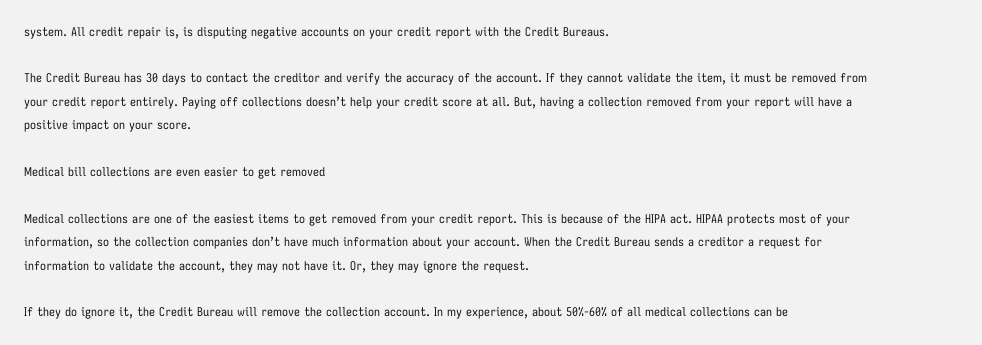system. All credit repair is, is disputing negative accounts on your credit report with the Credit Bureaus.

The Credit Bureau has 30 days to contact the creditor and verify the accuracy of the account. If they cannot validate the item, it must be removed from your credit report entirely. Paying off collections doesn’t help your credit score at all. But, having a collection removed from your report will have a positive impact on your score.

Medical bill collections are even easier to get removed

Medical collections are one of the easiest items to get removed from your credit report. This is because of the HIPA act. HIPAA protects most of your information, so the collection companies don’t have much information about your account. When the Credit Bureau sends a creditor a request for information to validate the account, they may not have it. Or, they may ignore the request.

If they do ignore it, the Credit Bureau will remove the collection account. In my experience, about 50%-60% of all medical collections can be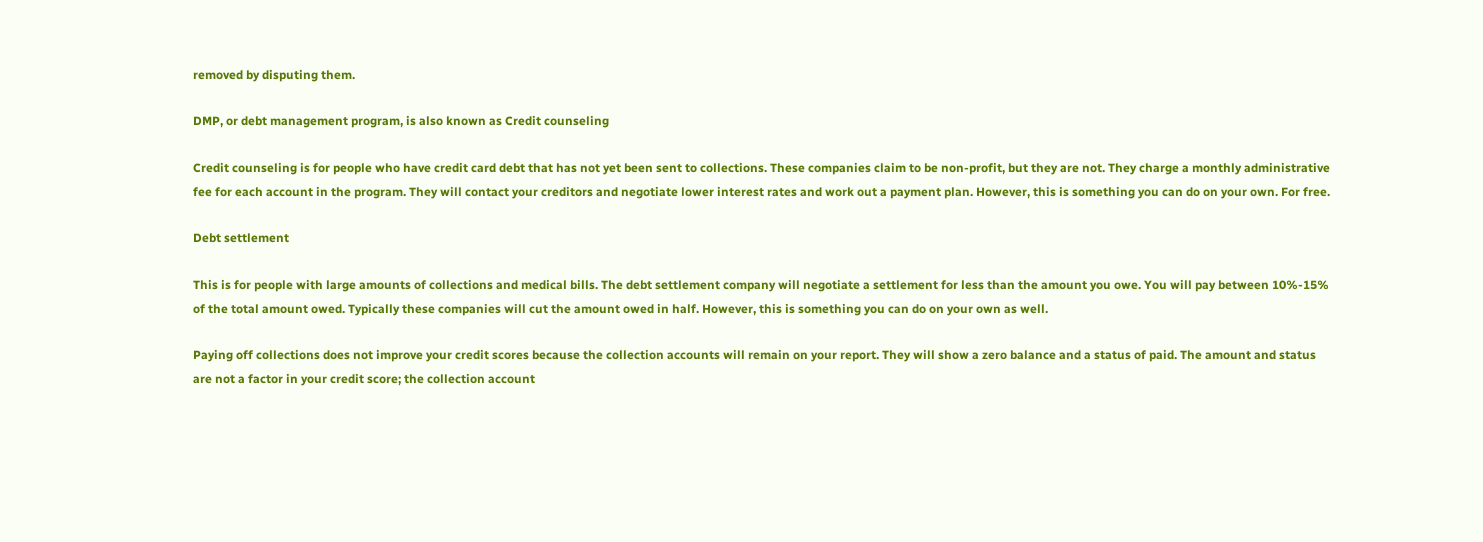removed by disputing them.

DMP, or debt management program, is also known as Credit counseling

Credit counseling is for people who have credit card debt that has not yet been sent to collections. These companies claim to be non-profit, but they are not. They charge a monthly administrative fee for each account in the program. They will contact your creditors and negotiate lower interest rates and work out a payment plan. However, this is something you can do on your own. For free.

Debt settlement

This is for people with large amounts of collections and medical bills. The debt settlement company will negotiate a settlement for less than the amount you owe. You will pay between 10%-15% of the total amount owed. Typically these companies will cut the amount owed in half. However, this is something you can do on your own as well.

Paying off collections does not improve your credit scores because the collection accounts will remain on your report. They will show a zero balance and a status of paid. The amount and status are not a factor in your credit score; the collection account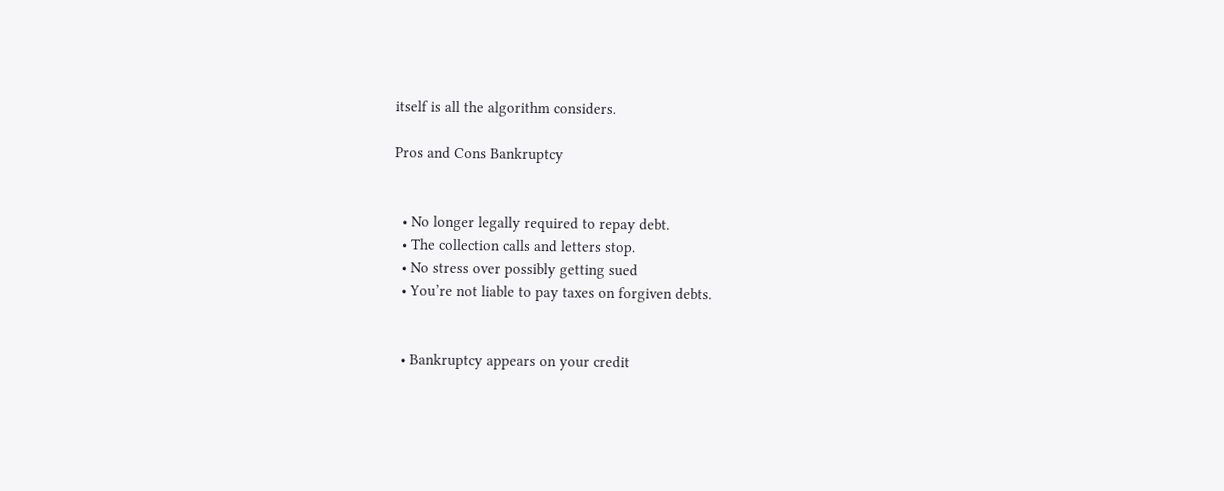itself is all the algorithm considers.

Pros and Cons Bankruptcy


  • No longer legally required to repay debt.
  • The collection calls and letters stop.
  • No stress over possibly getting sued
  • You’re not liable to pay taxes on forgiven debts.


  • Bankruptcy appears on your credit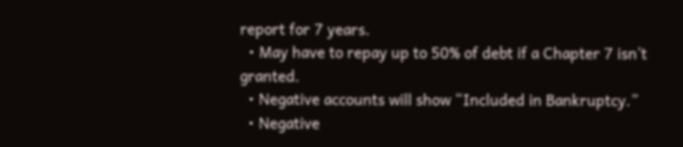report for 7 years.
  • May have to repay up to 50% of debt if a Chapter 7 isn’t granted.
  • Negative accounts will show “Included in Bankruptcy.”
  • Negative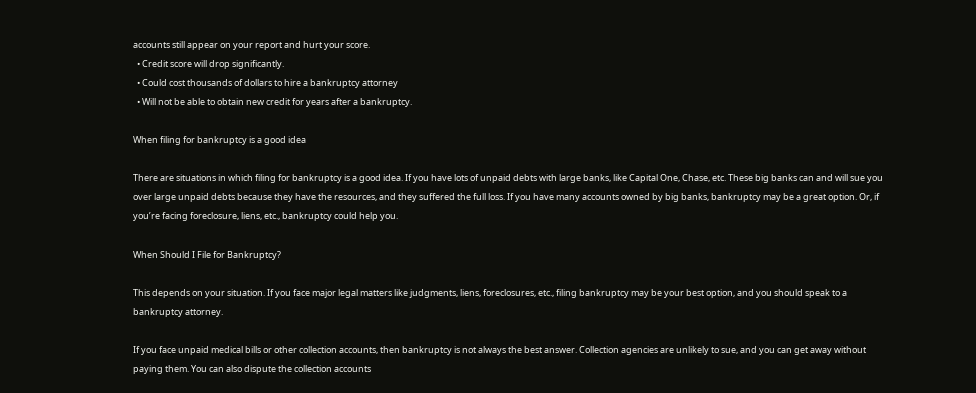accounts still appear on your report and hurt your score.
  • Credit score will drop significantly.
  • Could cost thousands of dollars to hire a bankruptcy attorney
  • Will not be able to obtain new credit for years after a bankruptcy.

When filing for bankruptcy is a good idea

There are situations in which filing for bankruptcy is a good idea. If you have lots of unpaid debts with large banks, like Capital One, Chase, etc. These big banks can and will sue you over large unpaid debts because they have the resources, and they suffered the full loss. If you have many accounts owned by big banks, bankruptcy may be a great option. Or, if you’re facing foreclosure, liens, etc., bankruptcy could help you.

When Should I File for Bankruptcy?

This depends on your situation. If you face major legal matters like judgments, liens, foreclosures, etc., filing bankruptcy may be your best option, and you should speak to a bankruptcy attorney.

If you face unpaid medical bills or other collection accounts, then bankruptcy is not always the best answer. Collection agencies are unlikely to sue, and you can get away without paying them. You can also dispute the collection accounts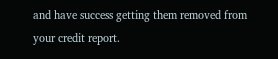and have success getting them removed from your credit report.